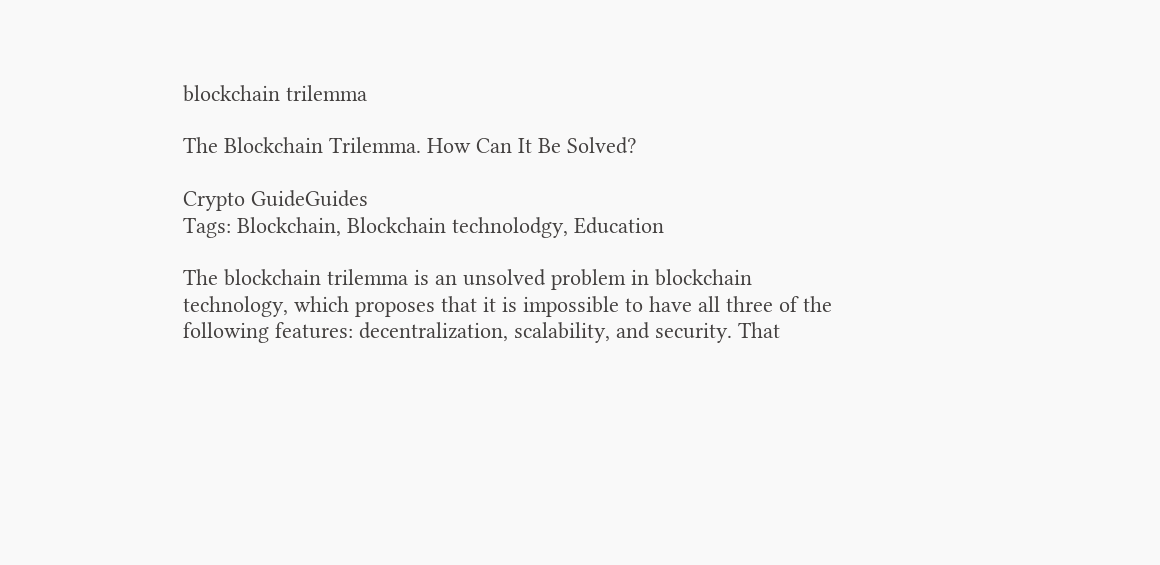blockchain trilemma

The Blockchain Trilemma. How Can It Be Solved?

Crypto GuideGuides
Tags: Blockchain, Blockchain technolodgy, Education

The blockchain trilemma is an unsolved problem in blockchain technology, which proposes that it is impossible to have all three of the following features: decentralization, scalability, and security. That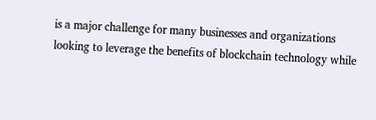is a major challenge for many businesses and organizations looking to leverage the benefits of blockchain technology while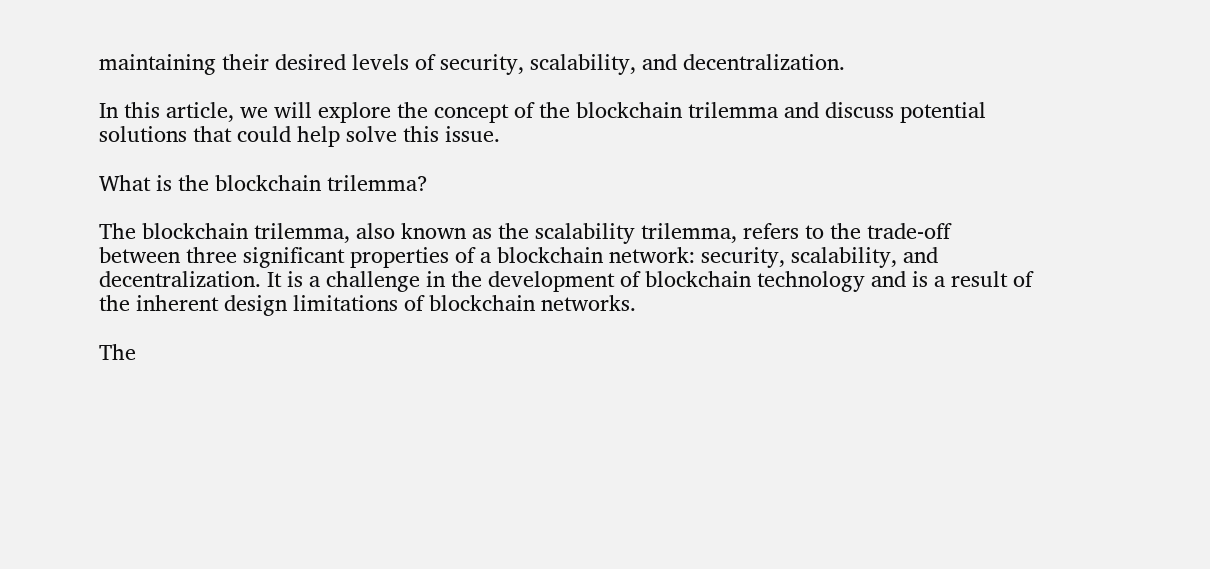maintaining their desired levels of security, scalability, and decentralization.

In this article, we will explore the concept of the blockchain trilemma and discuss potential solutions that could help solve this issue.

What is the blockchain trilemma?

The blockchain trilemma, also known as the scalability trilemma, refers to the trade-off between three significant properties of a blockchain network: security, scalability, and decentralization. It is a challenge in the development of blockchain technology and is a result of the inherent design limitations of blockchain networks.

The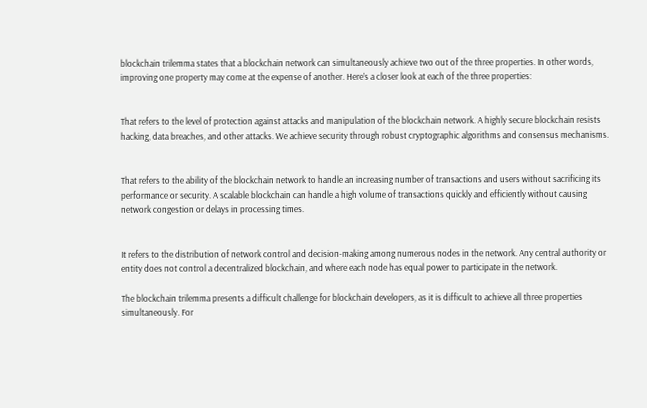blockchain trilemma states that a blockchain network can simultaneously achieve two out of the three properties. In other words, improving one property may come at the expense of another. Here’s a closer look at each of the three properties:


That refers to the level of protection against attacks and manipulation of the blockchain network. A highly secure blockchain resists hacking, data breaches, and other attacks. We achieve security through robust cryptographic algorithms and consensus mechanisms.


That refers to the ability of the blockchain network to handle an increasing number of transactions and users without sacrificing its performance or security. A scalable blockchain can handle a high volume of transactions quickly and efficiently without causing network congestion or delays in processing times.


It refers to the distribution of network control and decision-making among numerous nodes in the network. Any central authority or entity does not control a decentralized blockchain, and where each node has equal power to participate in the network.

The blockchain trilemma presents a difficult challenge for blockchain developers, as it is difficult to achieve all three properties simultaneously. For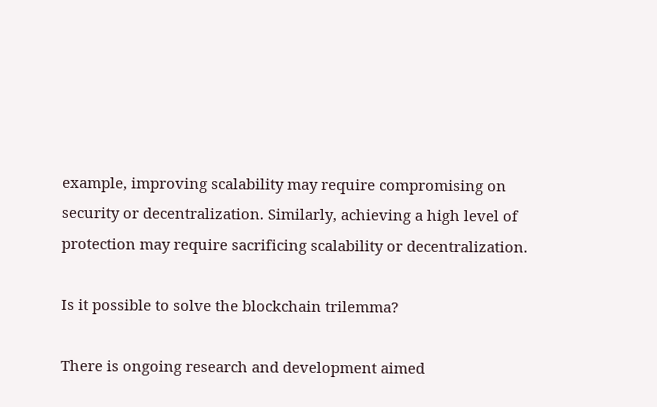example, improving scalability may require compromising on security or decentralization. Similarly, achieving a high level of protection may require sacrificing scalability or decentralization.

Is it possible to solve the blockchain trilemma?

There is ongoing research and development aimed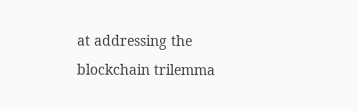at addressing the blockchain trilemma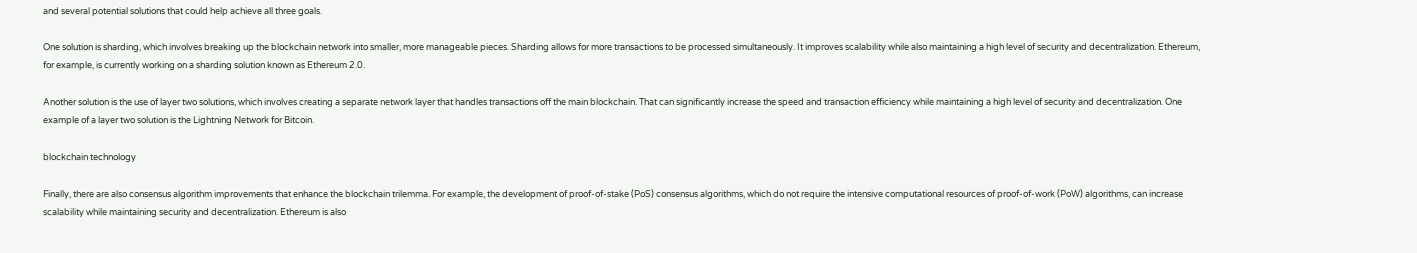and several potential solutions that could help achieve all three goals.

One solution is sharding, which involves breaking up the blockchain network into smaller, more manageable pieces. Sharding allows for more transactions to be processed simultaneously. It improves scalability while also maintaining a high level of security and decentralization. Ethereum, for example, is currently working on a sharding solution known as Ethereum 2.0.

Another solution is the use of layer two solutions, which involves creating a separate network layer that handles transactions off the main blockchain. That can significantly increase the speed and transaction efficiency while maintaining a high level of security and decentralization. One example of a layer two solution is the Lightning Network for Bitcoin.

blockchain technology

Finally, there are also consensus algorithm improvements that enhance the blockchain trilemma. For example, the development of proof-of-stake (PoS) consensus algorithms, which do not require the intensive computational resources of proof-of-work (PoW) algorithms, can increase scalability while maintaining security and decentralization. Ethereum is also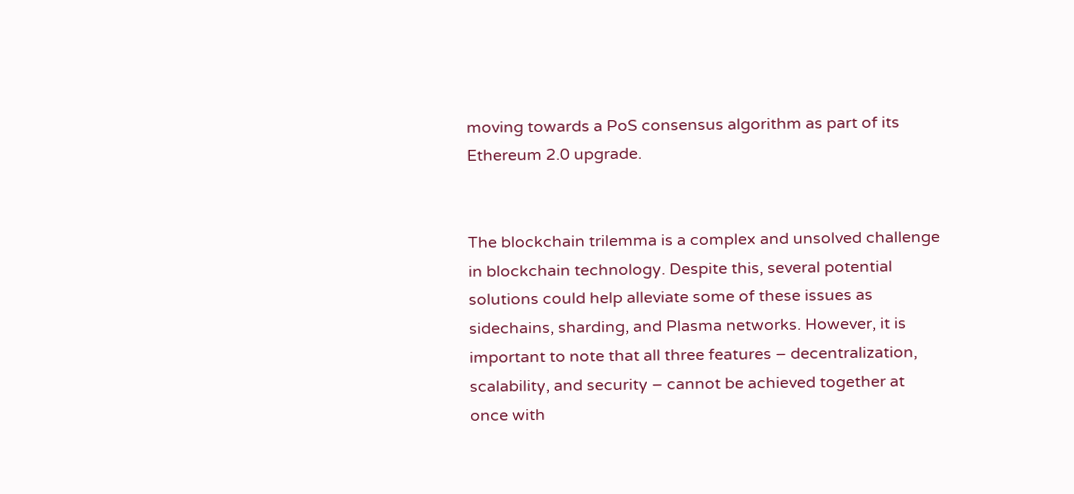moving towards a PoS consensus algorithm as part of its Ethereum 2.0 upgrade.


The blockchain trilemma is a complex and unsolved challenge in blockchain technology. Despite this, several potential solutions could help alleviate some of these issues as sidechains, sharding, and Plasma networks. However, it is important to note that all three features – decentralization, scalability, and security – cannot be achieved together at once with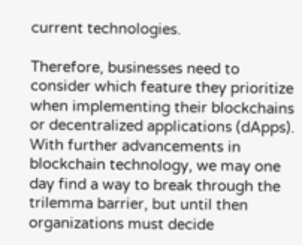current technologies.

Therefore, businesses need to consider which feature they prioritize when implementing their blockchains or decentralized applications (dApps). With further advancements in blockchain technology, we may one day find a way to break through the trilemma barrier, but until then organizations must decide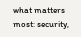what matters most: security,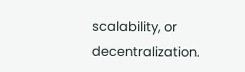scalability, or decentralization.